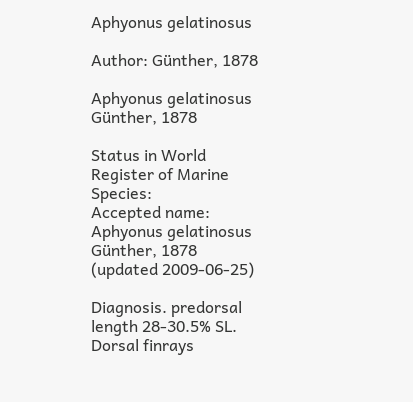Aphyonus gelatinosus

Author: Günther, 1878

Aphyonus gelatinosus Günther, 1878

Status in World Register of Marine Species:
Accepted name: Aphyonus gelatinosus Günther, 1878 (updated 2009-06-25)

Diagnosis. predorsal length 28-30.5% SL. Dorsal finrays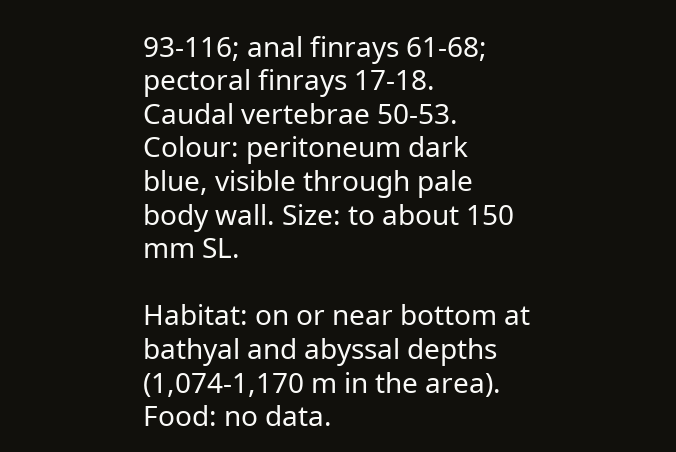93-116; anal finrays 61-68; pectoral finrays 17-18. Caudal vertebrae 50-53. Colour: peritoneum dark blue, visible through pale body wall. Size: to about 150 mm SL.

Habitat: on or near bottom at bathyal and abyssal depths (1,074-1,170 m in the area). Food: no data.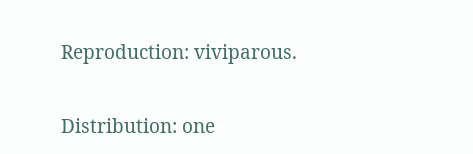Reproduction: viviparous.

Distribution: one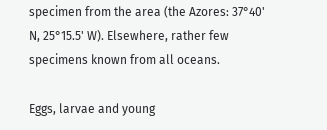specimen from the area (the Azores: 37°40' N, 25°15.5' W). Elsewhere, rather few specimens known from all oceans.

Eggs, larvae and young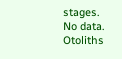stages. No data.
Otoliths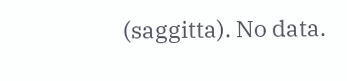(saggitta). No data.